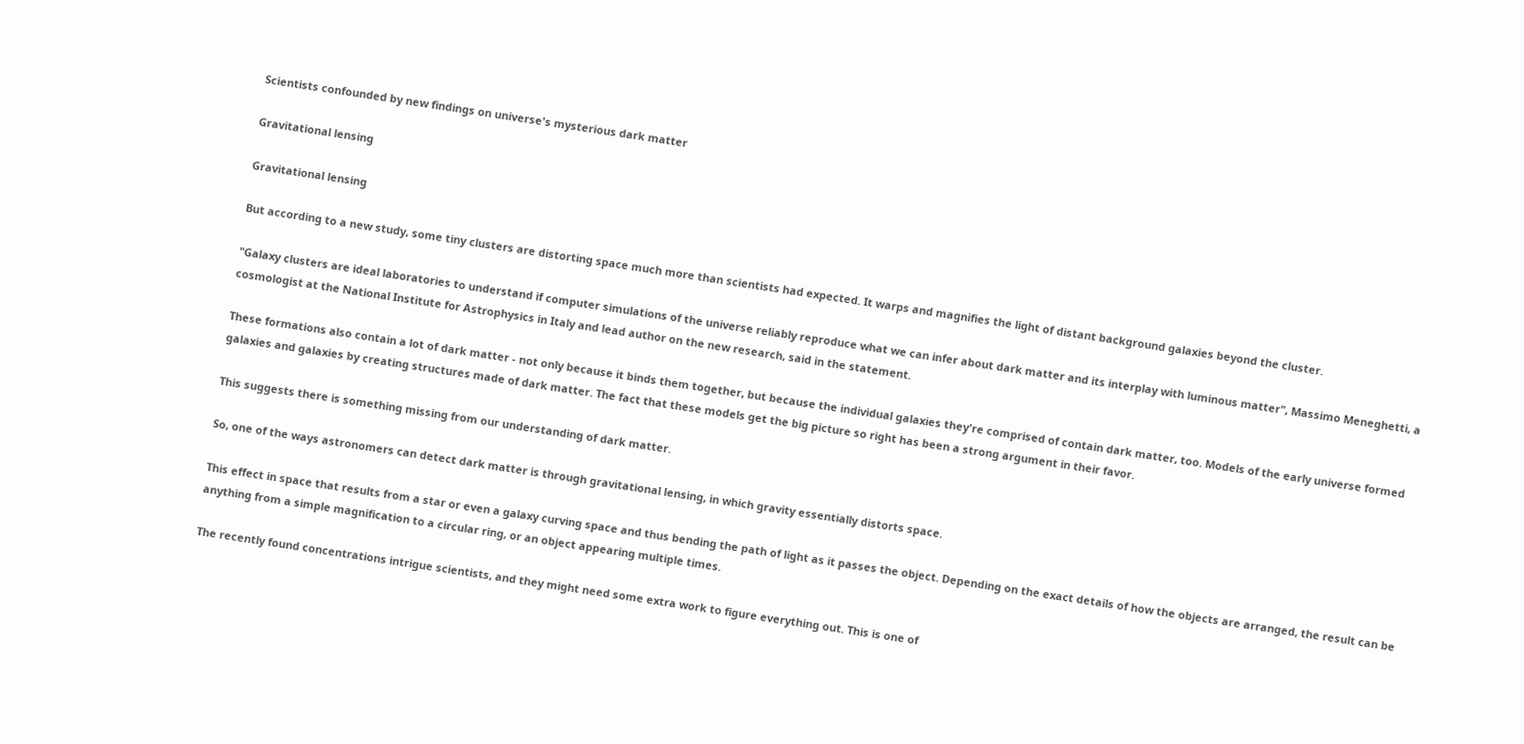Scientists confounded by new findings on universe's mysterious dark matter

Gravitational lensing

Gravitational lensing

But according to a new study, some tiny clusters are distorting space much more than scientists had expected. It warps and magnifies the light of distant background galaxies beyond the cluster.

"Galaxy clusters are ideal laboratories to understand if computer simulations of the universe reliably reproduce what we can infer about dark matter and its interplay with luminous matter", Massimo Meneghetti, a cosmologist at the National Institute for Astrophysics in Italy and lead author on the new research, said in the statement.

These formations also contain a lot of dark matter - not only because it binds them together, but because the individual galaxies they're comprised of contain dark matter, too. Models of the early universe formed galaxies and galaxies by creating structures made of dark matter. The fact that these models get the big picture so right has been a strong argument in their favor.

This suggests there is something missing from our understanding of dark matter.

So, one of the ways astronomers can detect dark matter is through gravitational lensing, in which gravity essentially distorts space.

This effect in space that results from a star or even a galaxy curving space and thus bending the path of light as it passes the object. Depending on the exact details of how the objects are arranged, the result can be anything from a simple magnification to a circular ring, or an object appearing multiple times.

The recently found concentrations intrigue scientists, and they might need some extra work to figure everything out. This is one of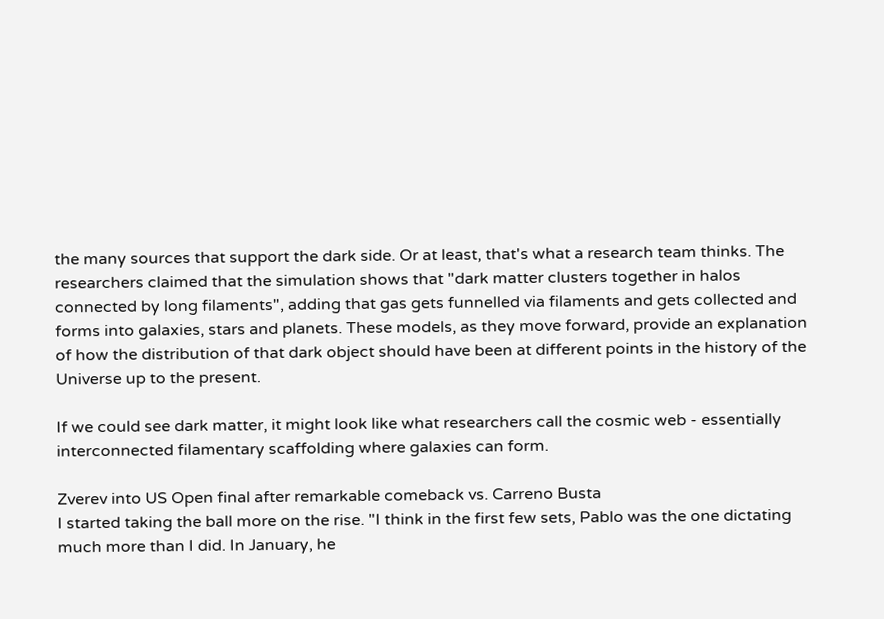the many sources that support the dark side. Or at least, that's what a research team thinks. The researchers claimed that the simulation shows that "dark matter clusters together in halos connected by long filaments", adding that gas gets funnelled via filaments and gets collected and forms into galaxies, stars and planets. These models, as they move forward, provide an explanation of how the distribution of that dark object should have been at different points in the history of the Universe up to the present.

If we could see dark matter, it might look like what researchers call the cosmic web - essentially interconnected filamentary scaffolding where galaxies can form.

Zverev into US Open final after remarkable comeback vs. Carreno Busta
I started taking the ball more on the rise. "I think in the first few sets, Pablo was the one dictating much more than I did. In January, he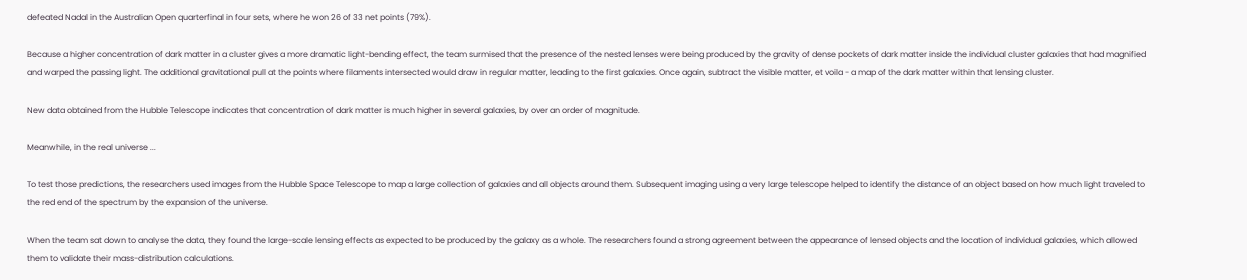defeated Nadal in the Australian Open quarterfinal in four sets, where he won 26 of 33 net points (79%).

Because a higher concentration of dark matter in a cluster gives a more dramatic light-bending effect, the team surmised that the presence of the nested lenses were being produced by the gravity of dense pockets of dark matter inside the individual cluster galaxies that had magnified and warped the passing light. The additional gravitational pull at the points where filaments intersected would draw in regular matter, leading to the first galaxies. Once again, subtract the visible matter, et voila - a map of the dark matter within that lensing cluster.

New data obtained from the Hubble Telescope indicates that concentration of dark matter is much higher in several galaxies, by over an order of magnitude.

Meanwhile, in the real universe ...

To test those predictions, the researchers used images from the Hubble Space Telescope to map a large collection of galaxies and all objects around them. Subsequent imaging using a very large telescope helped to identify the distance of an object based on how much light traveled to the red end of the spectrum by the expansion of the universe.

When the team sat down to analyse the data, they found the large-scale lensing effects as expected to be produced by the galaxy as a whole. The researchers found a strong agreement between the appearance of lensed objects and the location of individual galaxies, which allowed them to validate their mass-distribution calculations.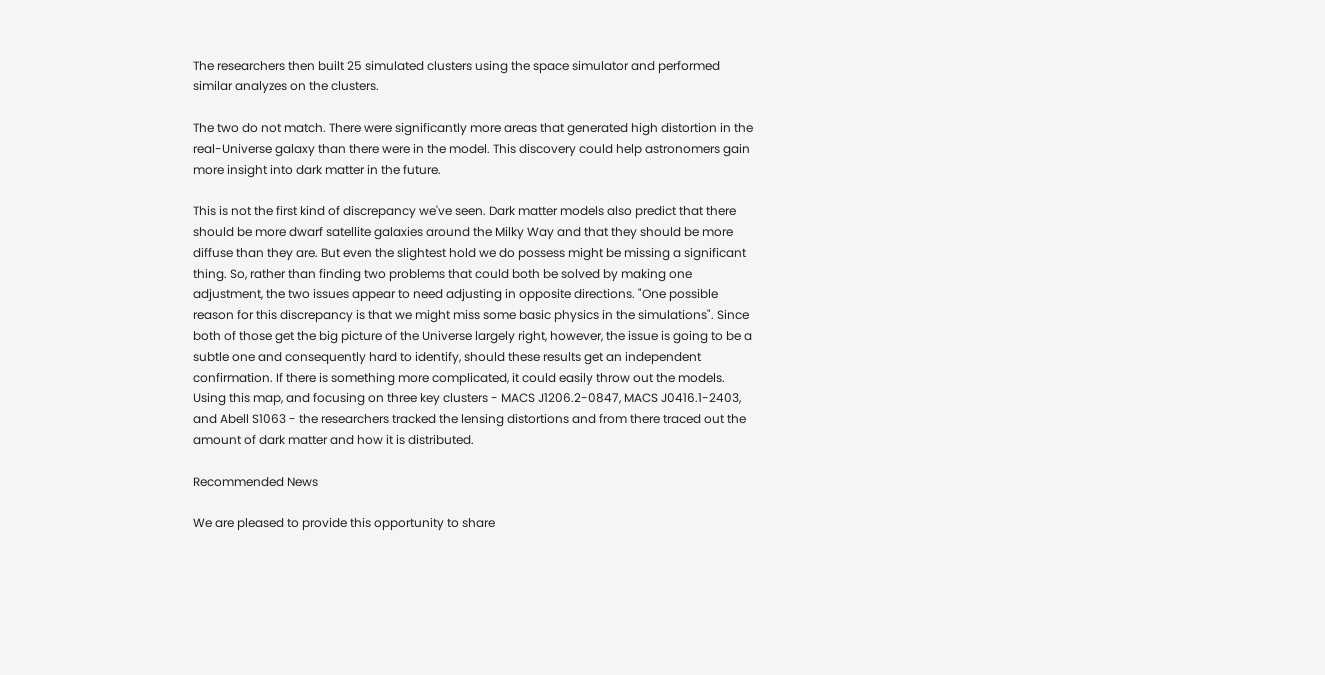The researchers then built 25 simulated clusters using the space simulator and performed similar analyzes on the clusters.

The two do not match. There were significantly more areas that generated high distortion in the real-Universe galaxy than there were in the model. This discovery could help astronomers gain more insight into dark matter in the future.

This is not the first kind of discrepancy we've seen. Dark matter models also predict that there should be more dwarf satellite galaxies around the Milky Way and that they should be more diffuse than they are. But even the slightest hold we do possess might be missing a significant thing. So, rather than finding two problems that could both be solved by making one adjustment, the two issues appear to need adjusting in opposite directions. "One possible reason for this discrepancy is that we might miss some basic physics in the simulations". Since both of those get the big picture of the Universe largely right, however, the issue is going to be a subtle one and consequently hard to identify, should these results get an independent confirmation. If there is something more complicated, it could easily throw out the models. Using this map, and focusing on three key clusters - MACS J1206.2-0847, MACS J0416.1-2403, and Abell S1063 - the researchers tracked the lensing distortions and from there traced out the amount of dark matter and how it is distributed.

Recommended News

We are pleased to provide this opportunity to share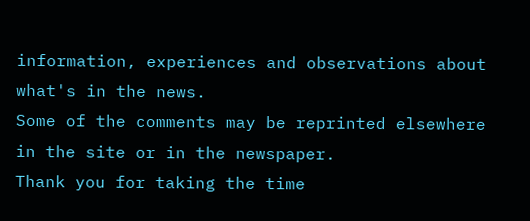information, experiences and observations about what's in the news.
Some of the comments may be reprinted elsewhere in the site or in the newspaper.
Thank you for taking the time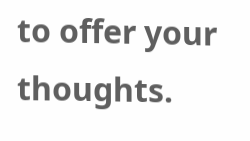to offer your thoughts.